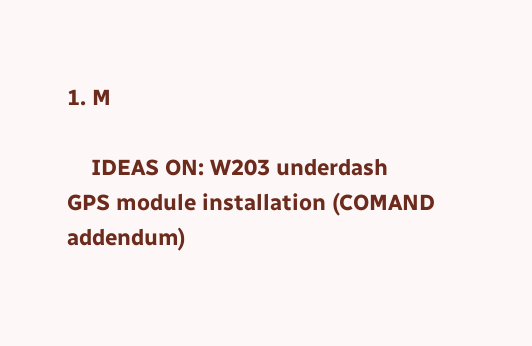1. M

    IDEAS ON: W203 underdash GPS module installation (COMAND addendum)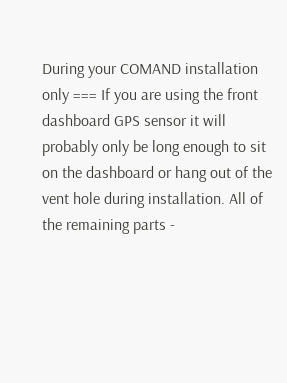During your COMAND installation only === If you are using the front dashboard GPS sensor it will probably only be long enough to sit on the dashboard or hang out of the vent hole during installation. All of the remaining parts -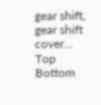gear shift, gear shift cover...
Top Bottom